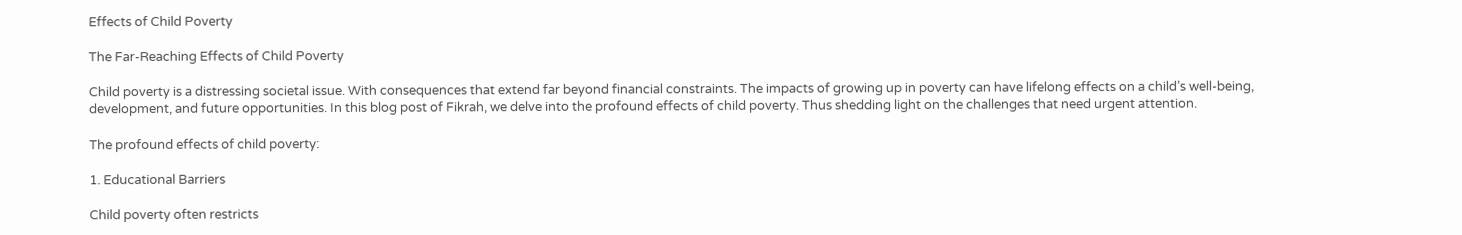Effects of Child Poverty

The Far-Reaching Effects of Child Poverty

Child poverty is a distressing societal issue. With consequences that extend far beyond financial constraints. The impacts of growing up in poverty can have lifelong effects on a child’s well-being, development, and future opportunities. In this blog post of Fikrah, we delve into the profound effects of child poverty. Thus shedding light on the challenges that need urgent attention.

The profound effects of child poverty:

1. Educational Barriers

Child poverty often restricts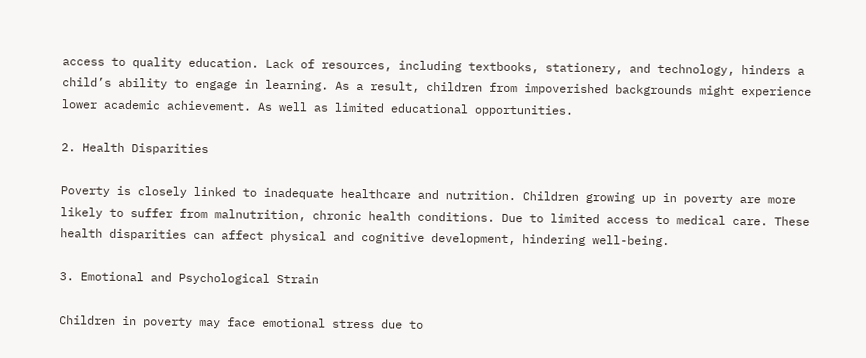access to quality education. Lack of resources, including textbooks, stationery, and technology, hinders a child’s ability to engage in learning. As a result, children from impoverished backgrounds might experience lower academic achievement. As well as limited educational opportunities.

2. Health Disparities

Poverty is closely linked to inadequate healthcare and nutrition. Children growing up in poverty are more likely to suffer from malnutrition, chronic health conditions. Due to limited access to medical care. These health disparities can affect physical and cognitive development, hindering well-being.

3. Emotional and Psychological Strain

Children in poverty may face emotional stress due to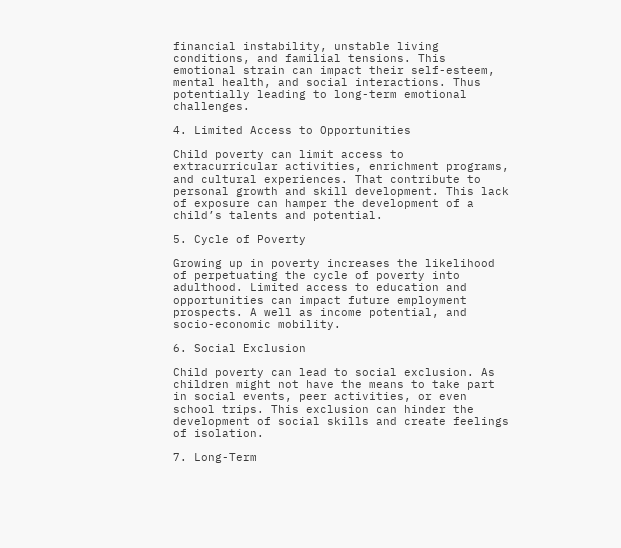financial instability, unstable living conditions, and familial tensions. This emotional strain can impact their self-esteem, mental health, and social interactions. Thus potentially leading to long-term emotional challenges.

4. Limited Access to Opportunities

Child poverty can limit access to extracurricular activities, enrichment programs, and cultural experiences. That contribute to personal growth and skill development. This lack of exposure can hamper the development of a child’s talents and potential.

5. Cycle of Poverty

Growing up in poverty increases the likelihood of perpetuating the cycle of poverty into adulthood. Limited access to education and opportunities can impact future employment prospects. A well as income potential, and socio-economic mobility.

6. Social Exclusion

Child poverty can lead to social exclusion. As children might not have the means to take part in social events, peer activities, or even school trips. This exclusion can hinder the development of social skills and create feelings of isolation.

7. Long-Term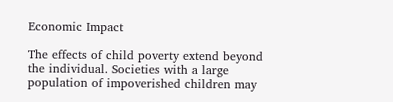Economic Impact

The effects of child poverty extend beyond the individual. Societies with a large population of impoverished children may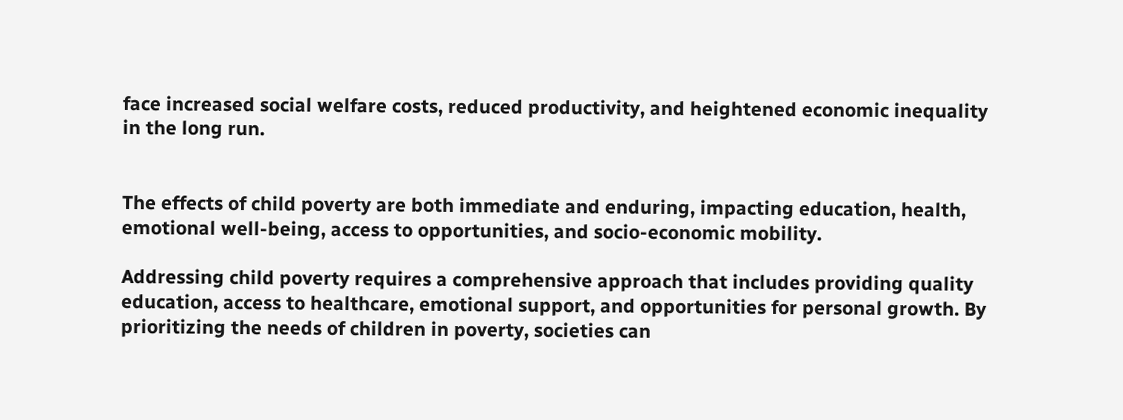face increased social welfare costs, reduced productivity, and heightened economic inequality in the long run.


The effects of child poverty are both immediate and enduring, impacting education, health, emotional well-being, access to opportunities, and socio-economic mobility.

Addressing child poverty requires a comprehensive approach that includes providing quality education, access to healthcare, emotional support, and opportunities for personal growth. By prioritizing the needs of children in poverty, societies can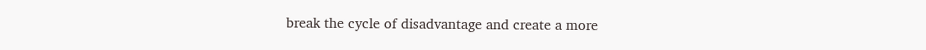break the cycle of disadvantage and create a more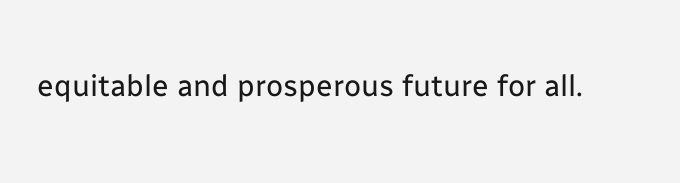equitable and prosperous future for all.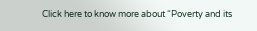Click here to know more about “Poverty and its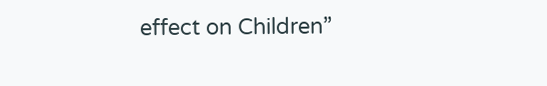effect on Children”